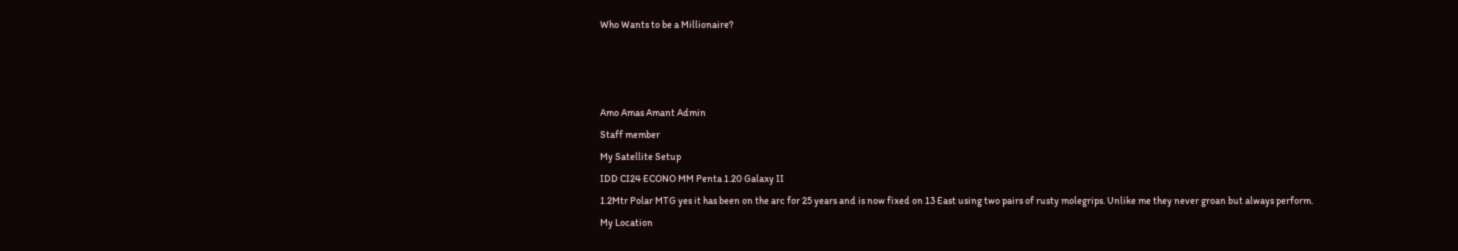Who Wants to be a Millionaire?



Amo Amas Amant Admin
Staff member
My Satellite Setup
IDD CI24 ECONO MM Penta 1.20 Galaxy II
1.2Mtr Polar MTG yes it has been on the arc for 25 years and is now fixed on 13 East using two pairs of rusty molegrips. Unlike me they never groan but always perform.
My Location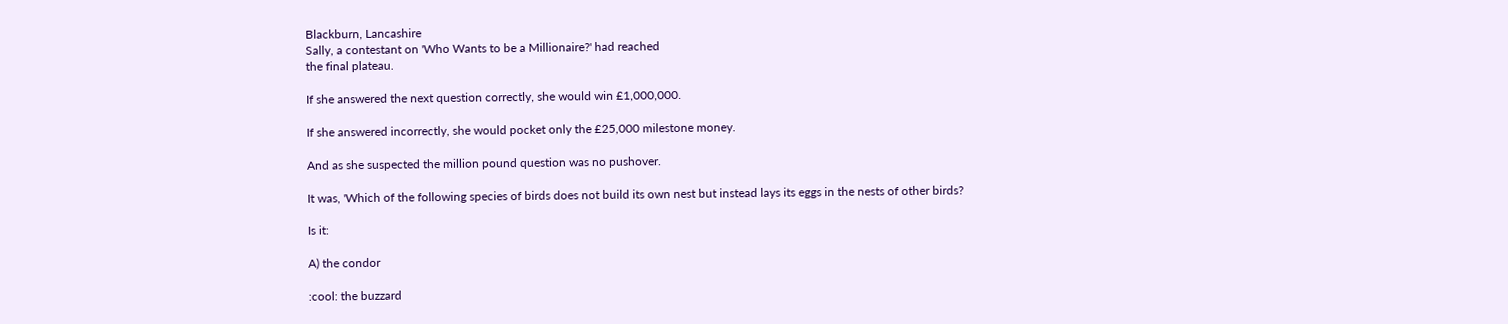Blackburn, Lancashire
Sally, a contestant on 'Who Wants to be a Millionaire?' had reached
the final plateau.

If she answered the next question correctly, she would win £1,000,000.

If she answered incorrectly, she would pocket only the £25,000 milestone money.

And as she suspected the million pound question was no pushover.

It was, 'Which of the following species of birds does not build its own nest but instead lays its eggs in the nests of other birds?

Is it:

A) the condor

:cool: the buzzard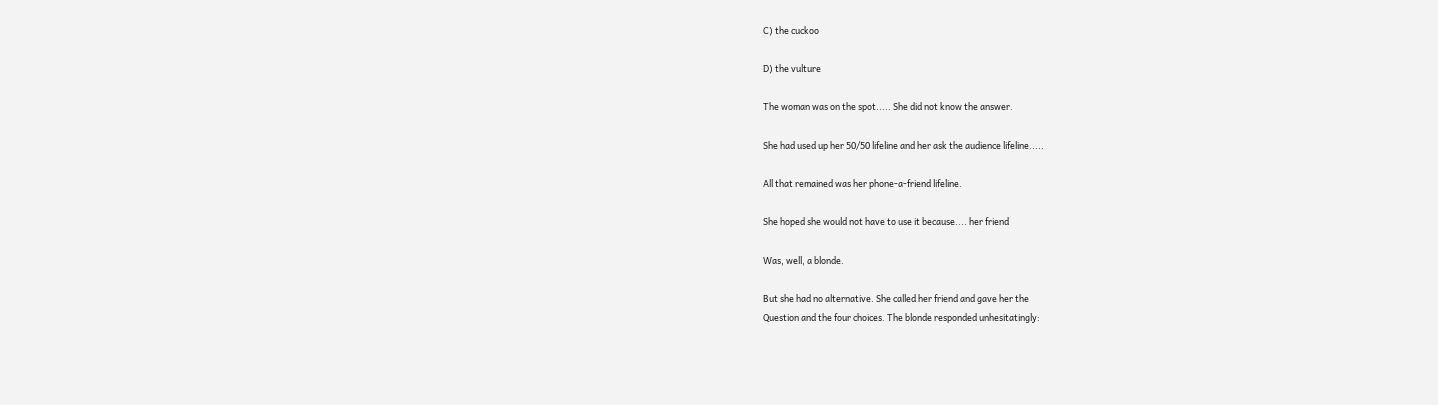C) the cuckoo

D) the vulture

The woman was on the spot..... She did not know the answer.

She had used up her 50/50 lifeline and her ask the audience lifeline.....

All that remained was her phone-a-friend lifeline.

She hoped she would not have to use it because.... her friend

Was, well, a blonde.

But she had no alternative. She called her friend and gave her the
Question and the four choices. The blonde responded unhesitatingly: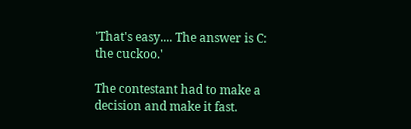'That's easy.... The answer is C: the cuckoo.'

The contestant had to make a decision and make it fast.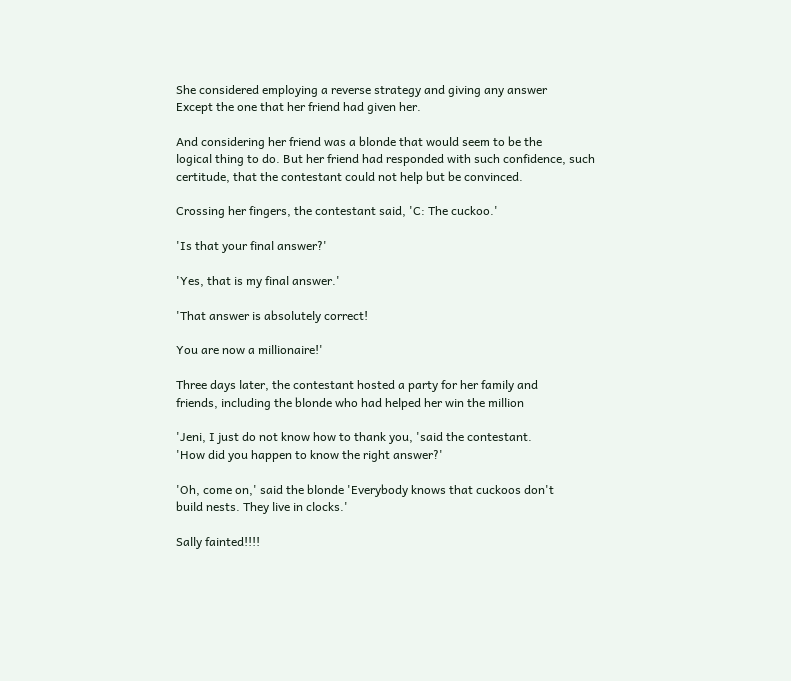She considered employing a reverse strategy and giving any answer
Except the one that her friend had given her.

And considering her friend was a blonde that would seem to be the
logical thing to do. But her friend had responded with such confidence, such certitude, that the contestant could not help but be convinced.

Crossing her fingers, the contestant said, 'C: The cuckoo.'

'Is that your final answer?'

'Yes, that is my final answer.'

'That answer is absolutely correct!

You are now a millionaire!'

Three days later, the contestant hosted a party for her family and
friends, including the blonde who had helped her win the million

'Jeni, I just do not know how to thank you, 'said the contestant.
'How did you happen to know the right answer?'

'Oh, come on,' said the blonde 'Everybody knows that cuckoos don't
build nests. They live in clocks.'

Sally fainted!!!!